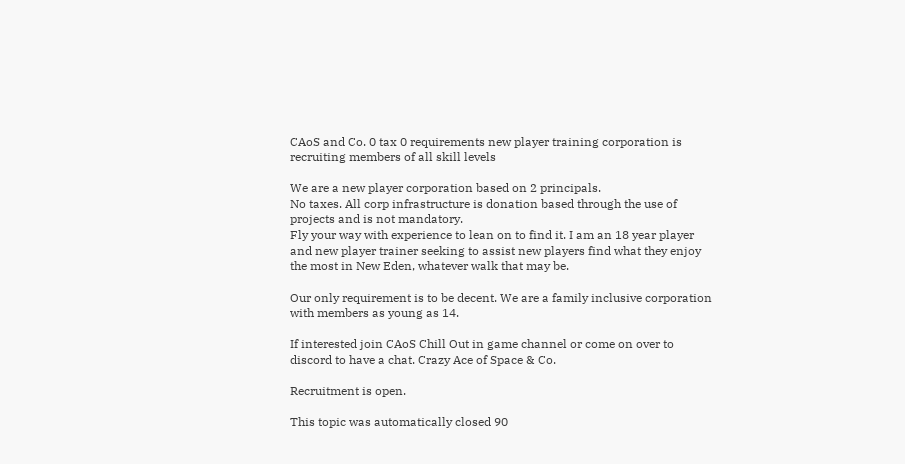CAoS and Co. 0 tax 0 requirements new player training corporation is recruiting members of all skill levels

We are a new player corporation based on 2 principals.
No taxes. All corp infrastructure is donation based through the use of projects and is not mandatory.
Fly your way with experience to lean on to find it. I am an 18 year player and new player trainer seeking to assist new players find what they enjoy the most in New Eden, whatever walk that may be.

Our only requirement is to be decent. We are a family inclusive corporation with members as young as 14.

If interested join CAoS Chill Out in game channel or come on over to discord to have a chat. Crazy Ace of Space & Co.

Recruitment is open.

This topic was automatically closed 90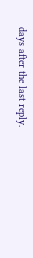days after the last reply.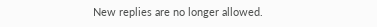New replies are no longer allowed.